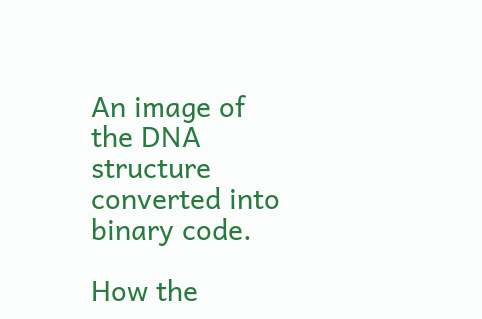An image of the DNA structure converted into binary code.

How the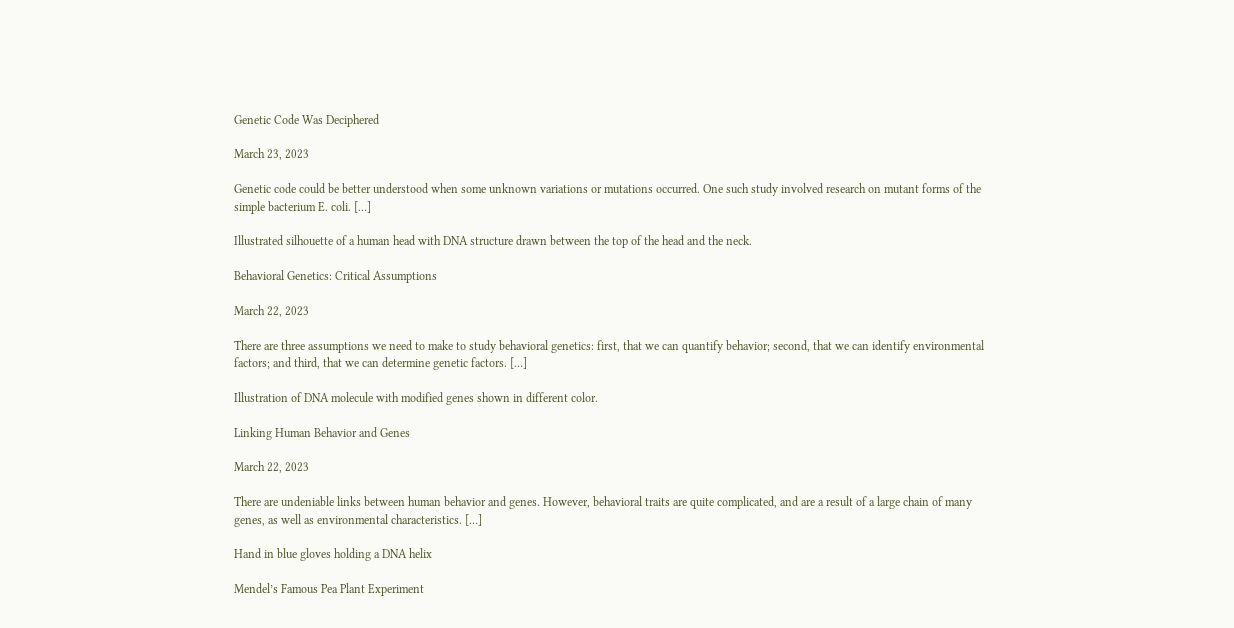Genetic Code Was Deciphered

March 23, 2023

Genetic code could be better understood when some unknown variations or mutations occurred. One such study involved research on mutant forms of the simple bacterium E. coli. […]

Illustrated silhouette of a human head with DNA structure drawn between the top of the head and the neck.

Behavioral Genetics: Critical Assumptions

March 22, 2023

There are three assumptions we need to make to study behavioral genetics: first, that we can quantify behavior; second, that we can identify environmental factors; and third, that we can determine genetic factors. […]

Illustration of DNA molecule with modified genes shown in different color.

Linking Human Behavior and Genes

March 22, 2023

There are undeniable links between human behavior and genes. However, behavioral traits are quite complicated, and are a result of a large chain of many genes, as well as environmental characteristics. […]

Hand in blue gloves holding a DNA helix

Mendel’s Famous Pea Plant Experiment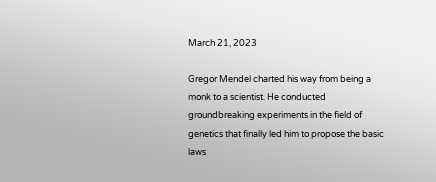March 21, 2023

Gregor Mendel charted his way from being a monk to a scientist. He conducted groundbreaking experiments in the field of genetics that finally led him to propose the basic laws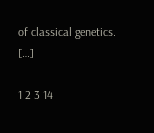of classical genetics. […]

1 2 3 14